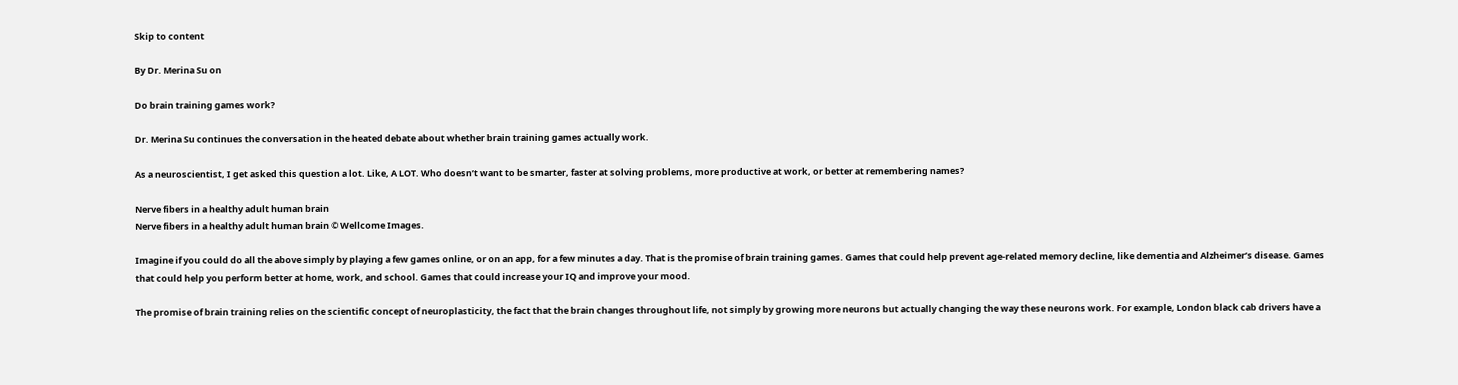Skip to content

By Dr. Merina Su on

Do brain training games work?

Dr. Merina Su continues the conversation in the heated debate about whether brain training games actually work.

As a neuroscientist, I get asked this question a lot. Like, A LOT. Who doesn’t want to be smarter, faster at solving problems, more productive at work, or better at remembering names?

Nerve fibers in a healthy adult human brain
Nerve fibers in a healthy adult human brain © Wellcome Images.

Imagine if you could do all the above simply by playing a few games online, or on an app, for a few minutes a day. That is the promise of brain training games. Games that could help prevent age-related memory decline, like dementia and Alzheimer’s disease. Games that could help you perform better at home, work, and school. Games that could increase your IQ and improve your mood.

The promise of brain training relies on the scientific concept of neuroplasticity, the fact that the brain changes throughout life, not simply by growing more neurons but actually changing the way these neurons work. For example, London black cab drivers have a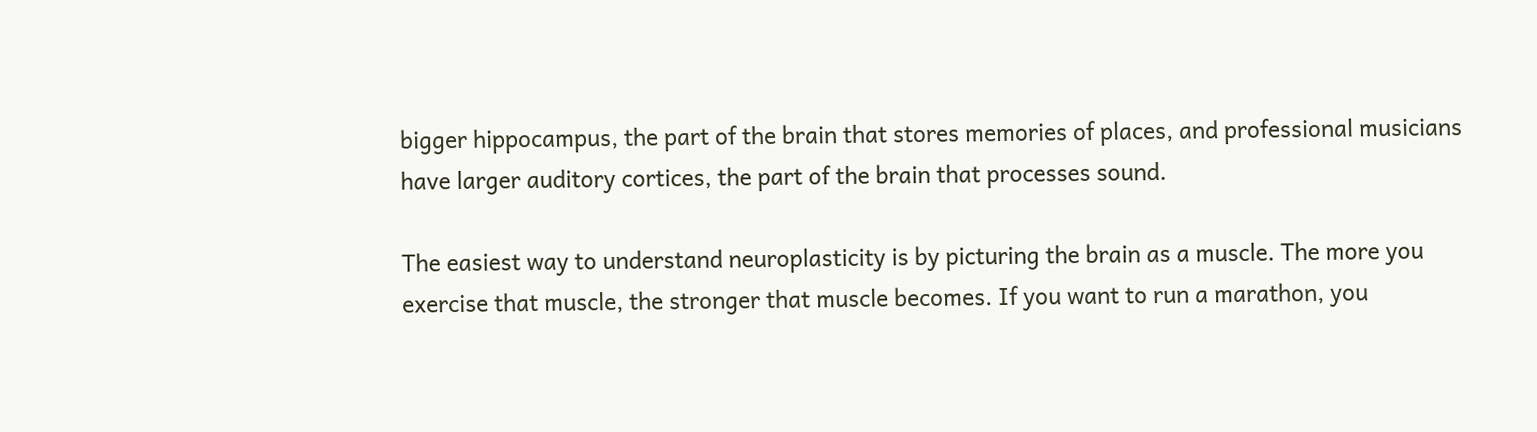bigger hippocampus, the part of the brain that stores memories of places, and professional musicians have larger auditory cortices, the part of the brain that processes sound.

The easiest way to understand neuroplasticity is by picturing the brain as a muscle. The more you exercise that muscle, the stronger that muscle becomes. If you want to run a marathon, you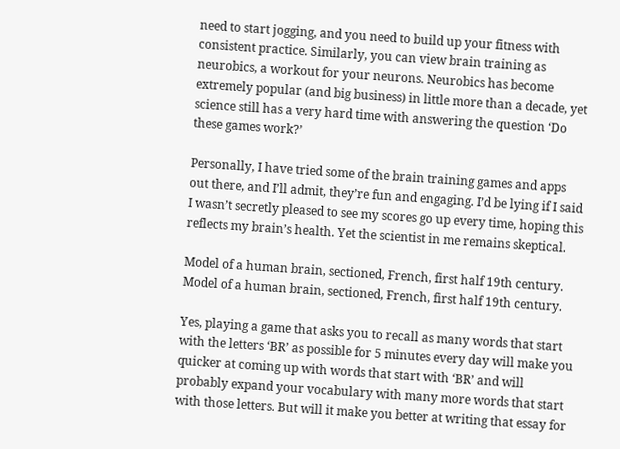need to start jogging, and you need to build up your fitness with consistent practice. Similarly, you can view brain training as neurobics, a workout for your neurons. Neurobics has become extremely popular (and big business) in little more than a decade, yet science still has a very hard time with answering the question ‘Do these games work?’

Personally, I have tried some of the brain training games and apps out there, and I’ll admit, they’re fun and engaging. I’d be lying if I said I wasn’t secretly pleased to see my scores go up every time, hoping this reflects my brain’s health. Yet the scientist in me remains skeptical.

Model of a human brain, sectioned, French, first half 19th century.
Model of a human brain, sectioned, French, first half 19th century.

Yes, playing a game that asks you to recall as many words that start with the letters ‘BR’ as possible for 5 minutes every day will make you quicker at coming up with words that start with ‘BR’ and will probably expand your vocabulary with many more words that start with those letters. But will it make you better at writing that essay for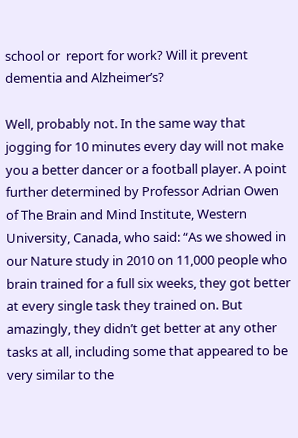school or  report for work? Will it prevent dementia and Alzheimer’s?

Well, probably not. In the same way that jogging for 10 minutes every day will not make you a better dancer or a football player. A point further determined by Professor Adrian Owen of The Brain and Mind Institute, Western University, Canada, who said: “As we showed in our Nature study in 2010 on 11,000 people who brain trained for a full six weeks, they got better at every single task they trained on. But amazingly, they didn’t get better at any other tasks at all, including some that appeared to be very similar to the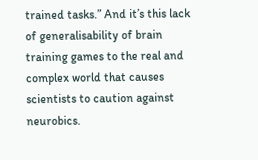trained tasks.” And it’s this lack of generalisability of brain training games to the real and complex world that causes scientists to caution against neurobics.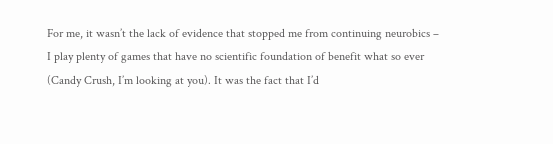For me, it wasn’t the lack of evidence that stopped me from continuing neurobics – I play plenty of games that have no scientific foundation of benefit what so ever (Candy Crush, I’m looking at you). It was the fact that I’d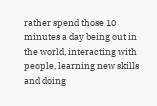rather spend those 10 minutes a day being out in the world, interacting with people, learning new skills and doing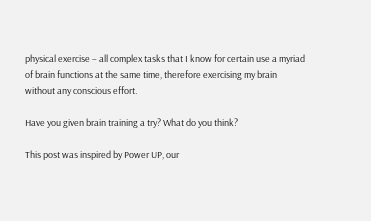physical exercise – all complex tasks that I know for certain use a myriad of brain functions at the same time, therefore exercising my brain without any conscious effort.

Have you given brain training a try? What do you think?

This post was inspired by Power UP, our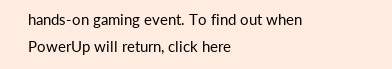hands-on gaming event. To find out when PowerUp will return, click here